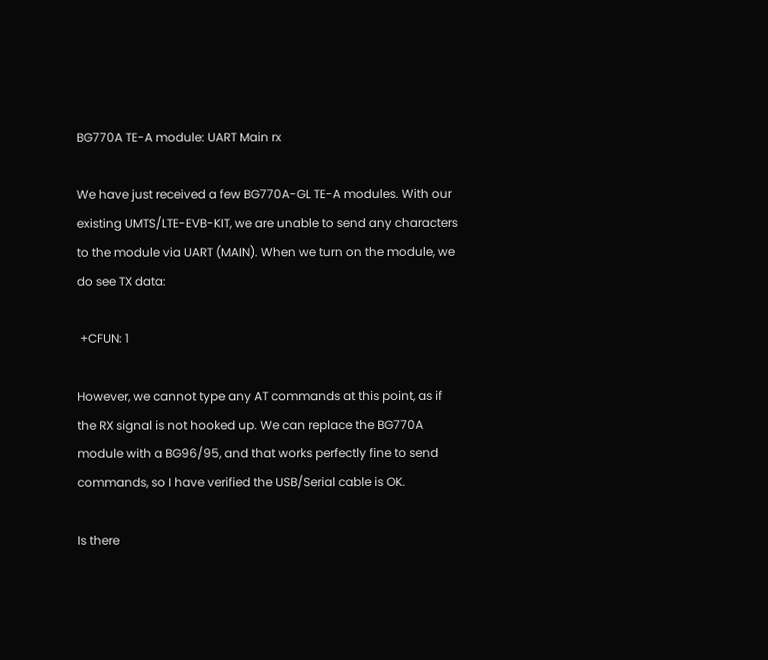BG770A TE-A module: UART Main rx

We have just received a few BG770A-GL TE-A modules. With our existing UMTS/LTE-EVB-KIT, we are unable to send any characters to the module via UART (MAIN). When we turn on the module, we do see TX data:

 +CFUN: 1

However, we cannot type any AT commands at this point, as if the RX signal is not hooked up. We can replace the BG770A module with a BG96/95, and that works perfectly fine to send commands, so I have verified the USB/Serial cable is OK.

Is there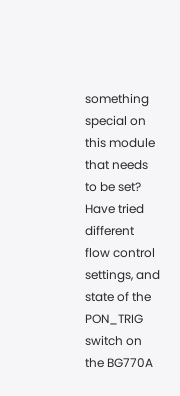something special on this module that needs to be set? Have tried different flow control settings, and state of the PON_TRIG switch on the BG770A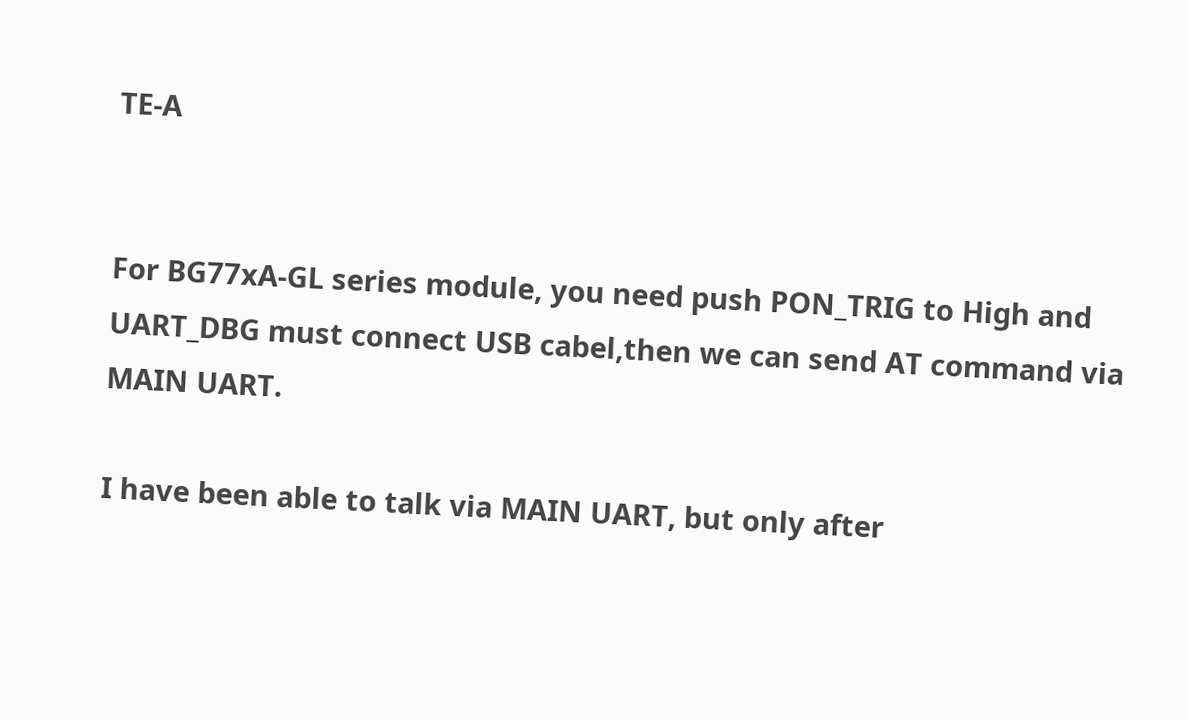TE-A


For BG77xA-GL series module, you need push PON_TRIG to High and UART_DBG must connect USB cabel,then we can send AT command via MAIN UART.

I have been able to talk via MAIN UART, but only after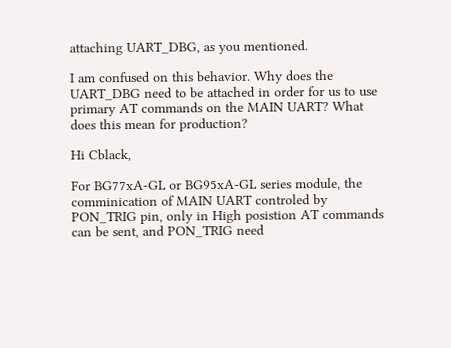attaching UART_DBG, as you mentioned.

I am confused on this behavior. Why does the UART_DBG need to be attached in order for us to use primary AT commands on the MAIN UART? What does this mean for production?

Hi Cblack,

For BG77xA-GL or BG95xA-GL series module, the comminication of MAIN UART controled by PON_TRIG pin, only in High posistion AT commands can be sent, and PON_TRIG need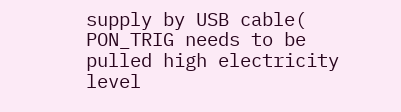supply by USB cable( PON_TRIG needs to be pulled high electricity level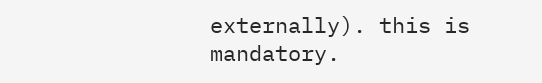externally). this is mandatory.